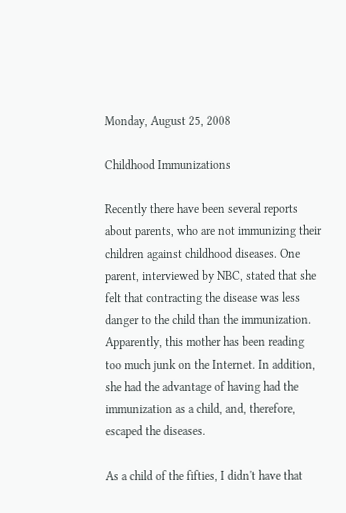Monday, August 25, 2008

Childhood Immunizations

Recently there have been several reports about parents, who are not immunizing their children against childhood diseases. One parent, interviewed by NBC, stated that she felt that contracting the disease was less danger to the child than the immunization. Apparently, this mother has been reading too much junk on the Internet. In addition, she had the advantage of having had the immunization as a child, and, therefore, escaped the diseases.

As a child of the fifties, I didn't have that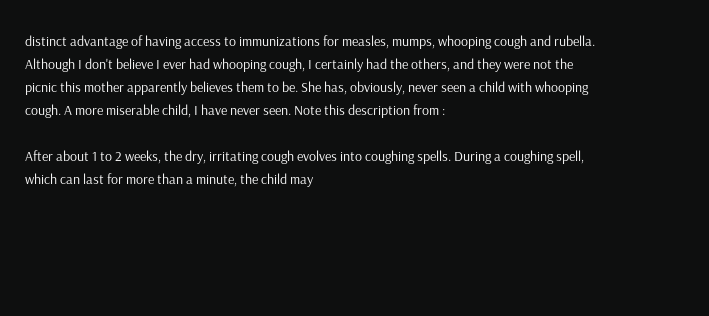distinct advantage of having access to immunizations for measles, mumps, whooping cough and rubella. Although I don't believe I ever had whooping cough, I certainly had the others, and they were not the picnic this mother apparently believes them to be. She has, obviously, never seen a child with whooping cough. A more miserable child, I have never seen. Note this description from :

After about 1 to 2 weeks, the dry, irritating cough evolves into coughing spells. During a coughing spell, which can last for more than a minute, the child may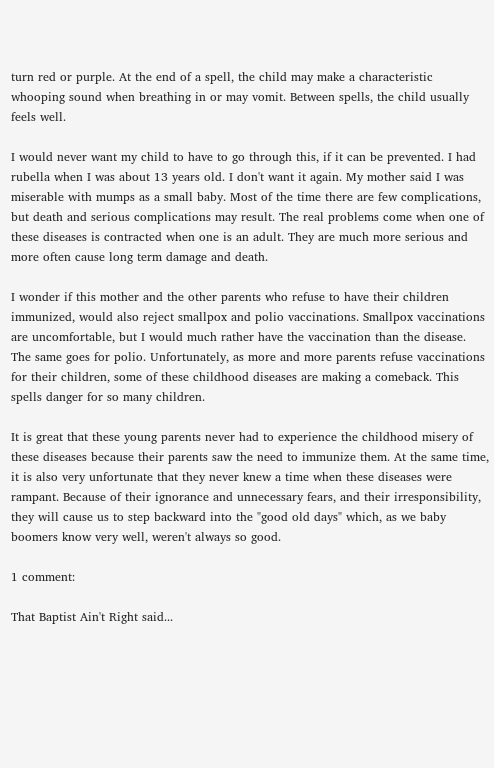turn red or purple. At the end of a spell, the child may make a characteristic whooping sound when breathing in or may vomit. Between spells, the child usually feels well.

I would never want my child to have to go through this, if it can be prevented. I had rubella when I was about 13 years old. I don't want it again. My mother said I was miserable with mumps as a small baby. Most of the time there are few complications, but death and serious complications may result. The real problems come when one of these diseases is contracted when one is an adult. They are much more serious and more often cause long term damage and death.

I wonder if this mother and the other parents who refuse to have their children immunized, would also reject smallpox and polio vaccinations. Smallpox vaccinations are uncomfortable, but I would much rather have the vaccination than the disease. The same goes for polio. Unfortunately, as more and more parents refuse vaccinations for their children, some of these childhood diseases are making a comeback. This spells danger for so many children.

It is great that these young parents never had to experience the childhood misery of these diseases because their parents saw the need to immunize them. At the same time, it is also very unfortunate that they never knew a time when these diseases were rampant. Because of their ignorance and unnecessary fears, and their irresponsibility, they will cause us to step backward into the "good old days" which, as we baby boomers know very well, weren't always so good.

1 comment:

That Baptist Ain't Right said...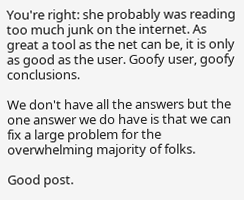You're right: she probably was reading too much junk on the internet. As great a tool as the net can be, it is only as good as the user. Goofy user, goofy conclusions.

We don't have all the answers but the one answer we do have is that we can fix a large problem for the overwhelming majority of folks.

Good post.